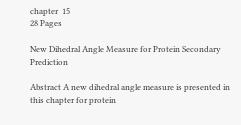chapter  15
28 Pages

New Dihedral Angle Measure for Protein Secondary Prediction

Abstract A new dihedral angle measure is presented in this chapter for protein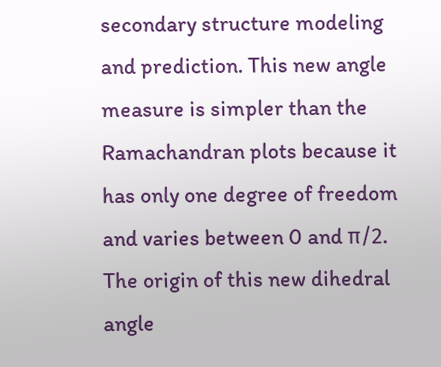secondary structure modeling and prediction. This new angle measure is simpler than the Ramachandran plots because it has only one degree of freedom and varies between 0 and π/2. The origin of this new dihedral angle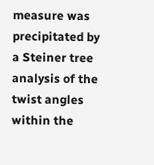measure was precipitated by a Steiner tree analysis of the twist angles within the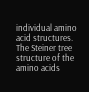individual amino acid structures. The Steiner tree structure of the amino acids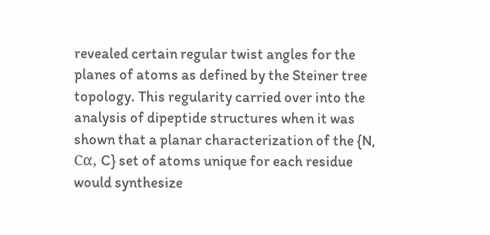revealed certain regular twist angles for the planes of atoms as defined by the Steiner tree topology. This regularity carried over into the analysis of dipeptide structures when it was shown that a planar characterization of the {N, Cα, C} set of atoms unique for each residue would synthesize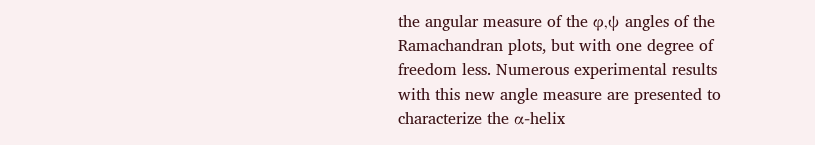the angular measure of the φ,ψ angles of the Ramachandran plots, but with one degree of freedom less. Numerous experimental results with this new angle measure are presented to characterize the α-helix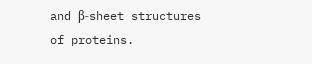and β-sheet structures of proteins.